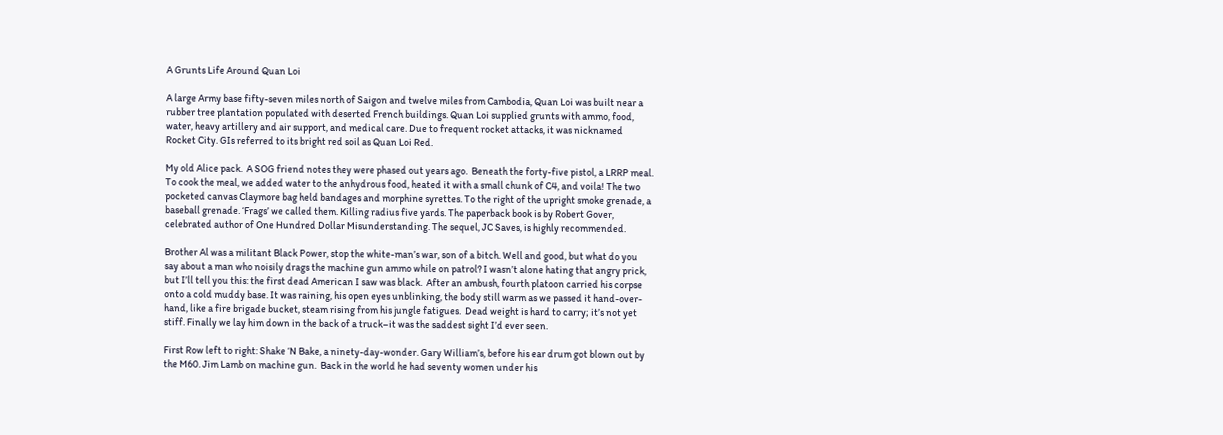A Grunts Life Around Quan Loi

A large Army base fifty-seven miles north of Saigon and twelve miles from Cambodia, Quan Loi was built near a rubber tree plantation populated with deserted French buildings. Quan Loi supplied grunts with ammo, food, water, heavy artillery and air support, and medical care. Due to frequent rocket attacks, it was nicknamed Rocket City. GIs referred to its bright red soil as Quan Loi Red.

My old Alice pack.  A SOG friend notes they were phased out years ago.  Beneath the forty-five pistol, a LRRP meal.  To cook the meal, we added water to the anhydrous food, heated it with a small chunk of C4, and voila! The two pocketed canvas Claymore bag held bandages and morphine syrettes. To the right of the upright smoke grenade, a baseball grenade. ‘Frags’ we called them. Killing radius five yards. The paperback book is by Robert Gover, celebrated author of One Hundred Dollar Misunderstanding. The sequel, JC Saves, is highly recommended.

Brother Al was a militant Black Power, stop the white-man’s war, son of a bitch. Well and good, but what do you say about a man who noisily drags the machine gun ammo while on patrol? I wasn’t alone hating that angry prick, but I’ll tell you this: the first dead American I saw was black.  After an ambush, fourth platoon carried his corpse onto a cold muddy base. It was raining, his open eyes unblinking, the body still warm as we passed it hand-over-hand, like a fire brigade bucket, steam rising from his jungle fatigues.  Dead weight is hard to carry; it’s not yet stiff. Finally we lay him down in the back of a truck–it was the saddest sight I’d ever seen.

First Row left to right: Shake ‘N Bake, a ninety-day-wonder. Gary William’s, before his ear drum got blown out by the M60. Jim Lamb on machine gun.  Back in the world he had seventy women under his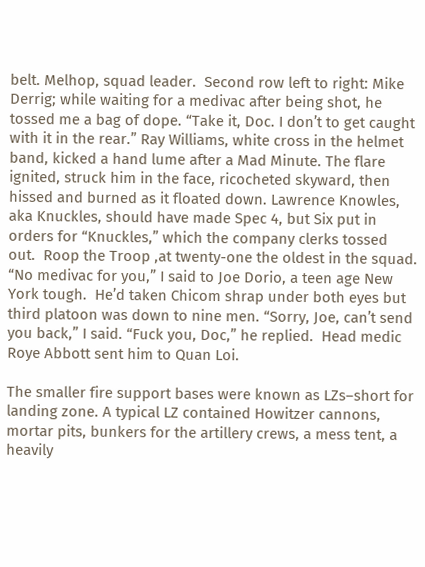belt. Melhop, squad leader.  Second row left to right: Mike Derrig; while waiting for a medivac after being shot, he tossed me a bag of dope. “Take it, Doc. I don’t to get caught with it in the rear.” Ray Williams, white cross in the helmet band, kicked a hand lume after a Mad Minute. The flare ignited, struck him in the face, ricocheted skyward, then hissed and burned as it floated down. Lawrence Knowles, aka Knuckles, should have made Spec 4, but Six put in orders for “Knuckles,” which the company clerks tossed out.  Roop the Troop ,at twenty-one the oldest in the squad. “No medivac for you,” I said to Joe Dorio, a teen age New York tough.  He’d taken Chicom shrap under both eyes but third platoon was down to nine men. “Sorry, Joe, can’t send you back,” I said. “Fuck you, Doc,” he replied.  Head medic Roye Abbott sent him to Quan Loi.

The smaller fire support bases were known as LZs–short for landing zone. A typical LZ contained Howitzer cannons, mortar pits, bunkers for the artillery crews, a mess tent, a heavily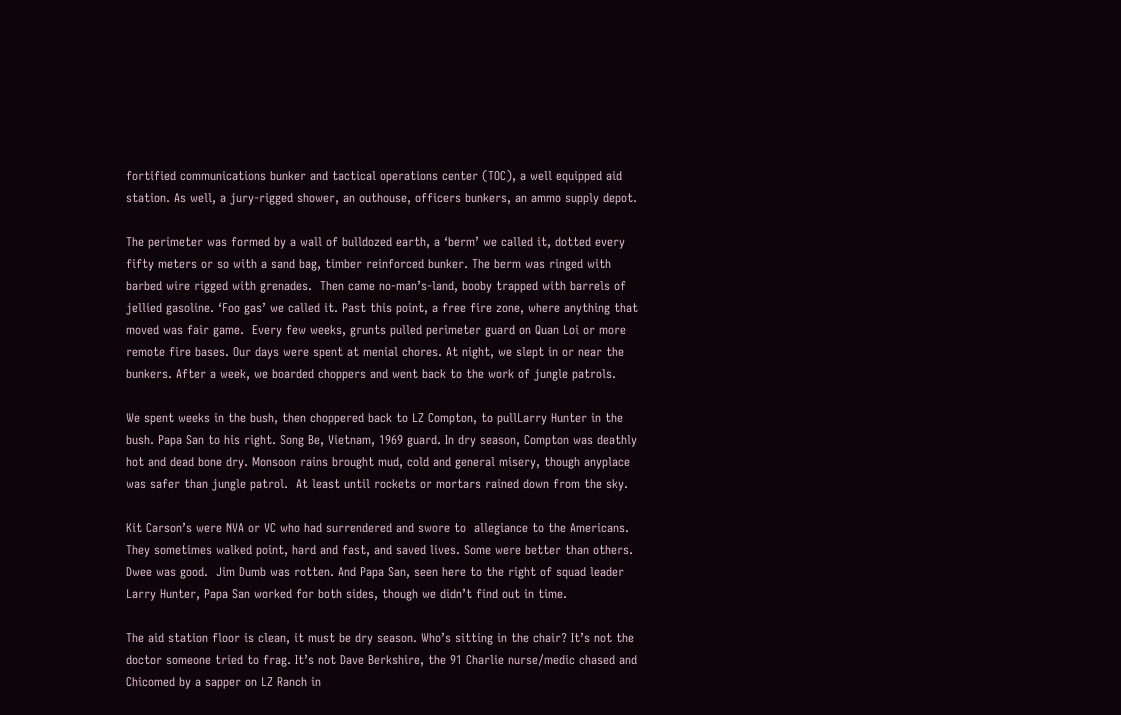fortified communications bunker and tactical operations center (TOC), a well equipped aid station. As well, a jury-rigged shower, an outhouse, officers bunkers, an ammo supply depot.

The perimeter was formed by a wall of bulldozed earth, a ‘berm’ we called it, dotted every fifty meters or so with a sand bag, timber reinforced bunker. The berm was ringed with barbed wire rigged with grenades.  Then came no-man’s-land, booby trapped with barrels of jellied gasoline. ‘Foo gas’ we called it. Past this point, a free fire zone, where anything that moved was fair game.  Every few weeks, grunts pulled perimeter guard on Quan Loi or more remote fire bases. Our days were spent at menial chores. At night, we slept in or near the bunkers. After a week, we boarded choppers and went back to the work of jungle patrols.

We spent weeks in the bush, then choppered back to LZ Compton, to pullLarry Hunter in the bush. Papa San to his right. Song Be, Vietnam, 1969 guard. In dry season, Compton was deathly hot and dead bone dry. Monsoon rains brought mud, cold and general misery, though anyplace was safer than jungle patrol.  At least until rockets or mortars rained down from the sky.

Kit Carson’s were NVA or VC who had surrendered and swore to  allegiance to the Americans. They sometimes walked point, hard and fast, and saved lives. Some were better than others.  Dwee was good.  Jim Dumb was rotten. And Papa San, seen here to the right of squad leader Larry Hunter, Papa San worked for both sides, though we didn’t find out in time.

The aid station floor is clean, it must be dry season. Who’s sitting in the chair? It’s not the doctor someone tried to frag. It’s not Dave Berkshire, the 91 Charlie nurse/medic chased and Chicomed by a sapper on LZ Ranch in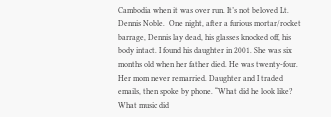Cambodia when it was over run. It’s not beloved Lt. Dennis Noble.  One night, after a furious mortar/rocket barrage, Dennis lay dead, his glasses knocked off, his body intact. I found his daughter in 2001. She was six months old when her father died. He was twenty-four.  Her mom never remarried. Daughter and I traded emails, then spoke by phone. “What did he look like? What music did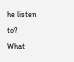he listen to? What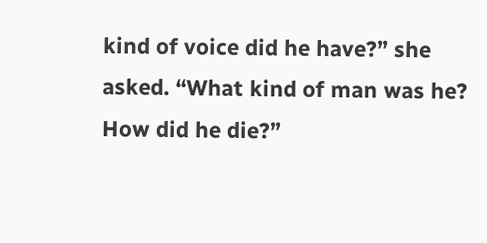kind of voice did he have?” she asked. “What kind of man was he? How did he die?”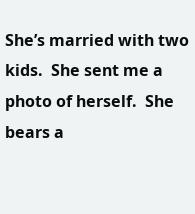She’s married with two kids.  She sent me a photo of herself.  She bears a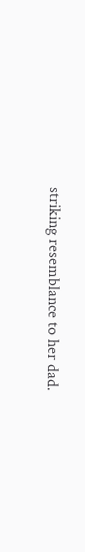striking resemblance to her dad.